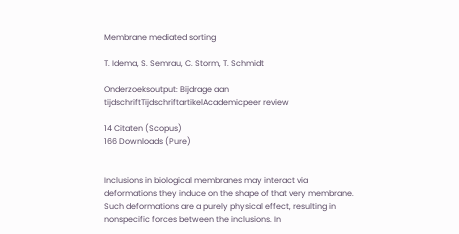Membrane mediated sorting

T. Idema, S. Semrau, C. Storm, T. Schmidt

Onderzoeksoutput: Bijdrage aan tijdschriftTijdschriftartikelAcademicpeer review

14 Citaten (Scopus)
166 Downloads (Pure)


Inclusions in biological membranes may interact via deformations they induce on the shape of that very membrane. Such deformations are a purely physical effect, resulting in nonspecific forces between the inclusions. In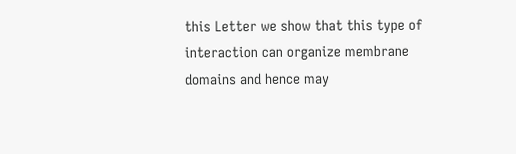this Letter we show that this type of interaction can organize membrane domains and hence may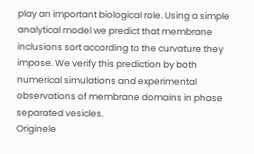play an important biological role. Using a simple analytical model we predict that membrane inclusions sort according to the curvature they impose. We verify this prediction by both numerical simulations and experimental observations of membrane domains in phase separated vesicles.
Originele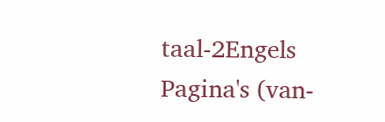taal-2Engels
Pagina's (van-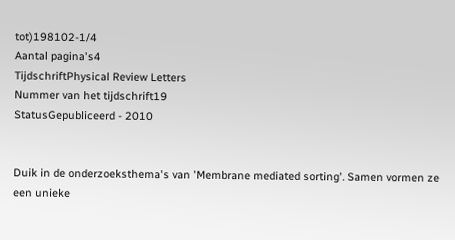tot)198102-1/4
Aantal pagina's4
TijdschriftPhysical Review Letters
Nummer van het tijdschrift19
StatusGepubliceerd - 2010


Duik in de onderzoeksthema's van 'Membrane mediated sorting'. Samen vormen ze een unieke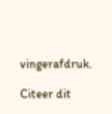vingerafdruk.

Citeer dit